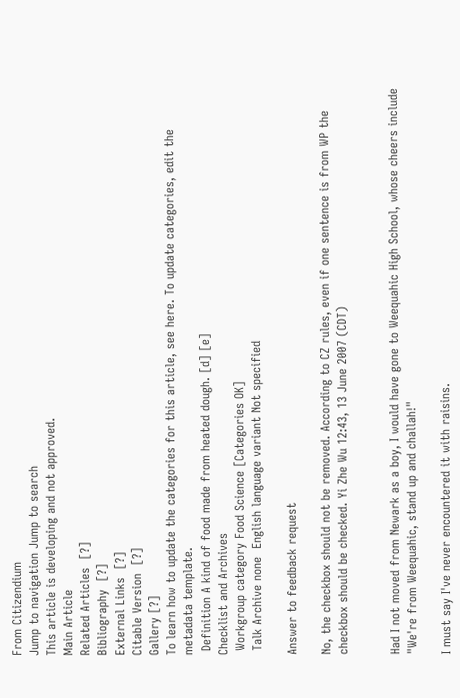From Citizendium
Jump to navigation Jump to search
This article is developing and not approved.
Main Article
Related Articles  [?]
Bibliography  [?]
External Links  [?]
Citable Version  [?]
Gallery [?]
To learn how to update the categories for this article, see here. To update categories, edit the metadata template.
 Definition A kind of food made from heated dough. [d] [e]
Checklist and Archives
 Workgroup category Food Science [Categories OK]
 Talk Archive none  English language variant Not specified

Answer to feedback request

No, the checkbox should not be removed. According to CZ rules, even if one sentence is from WP the checkbox should be checked. Yi Zhe Wu 12:43, 13 June 2007 (CDT)


Had I not moved from Newark as a boy, I would have gone to Weequahic High School, whose cheers include "We're from Weequahic, stand up and challah!"

I must say I've never encountered it with raisins.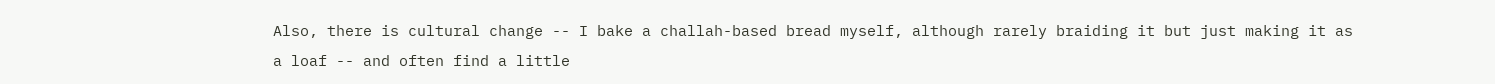Also, there is cultural change -- I bake a challah-based bread myself, although rarely braiding it but just making it as a loaf -- and often find a little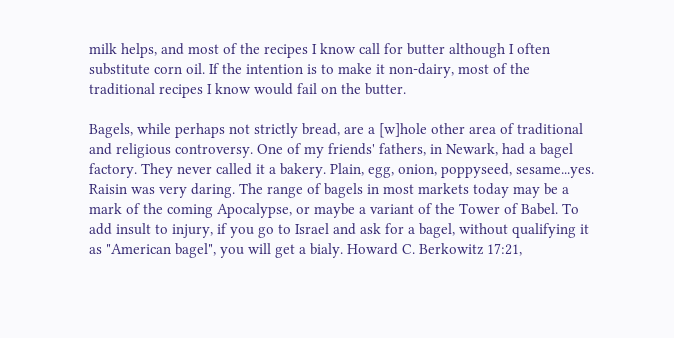milk helps, and most of the recipes I know call for butter although I often substitute corn oil. If the intention is to make it non-dairy, most of the traditional recipes I know would fail on the butter.

Bagels, while perhaps not strictly bread, are a [w]hole other area of traditional and religious controversy. One of my friends' fathers, in Newark, had a bagel factory. They never called it a bakery. Plain, egg, onion, poppyseed, sesame...yes. Raisin was very daring. The range of bagels in most markets today may be a mark of the coming Apocalypse, or maybe a variant of the Tower of Babel. To add insult to injury, if you go to Israel and ask for a bagel, without qualifying it as "American bagel", you will get a bialy. Howard C. Berkowitz 17:21,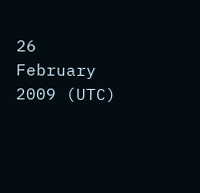26 February 2009 (UTC)